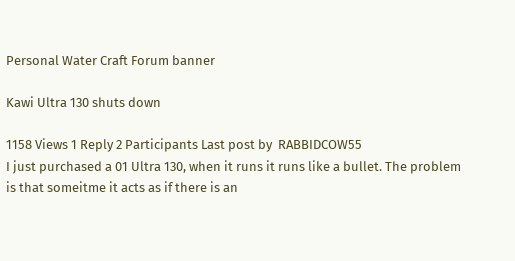Personal Water Craft Forum banner

Kawi Ultra 130 shuts down

1158 Views 1 Reply 2 Participants Last post by  RABBIDCOW55
I just purchased a 01 Ultra 130, when it runs it runs like a bullet. The problem is that someitme it acts as if there is an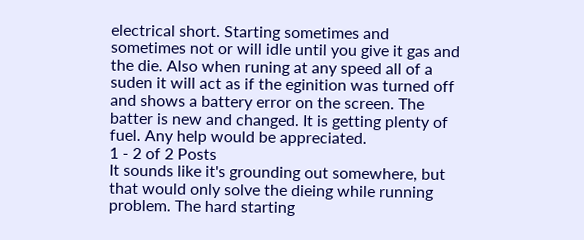electrical short. Starting sometimes and sometimes not or will idle until you give it gas and the die. Also when runing at any speed all of a suden it will act as if the eginition was turned off and shows a battery error on the screen. The batter is new and changed. It is getting plenty of fuel. Any help would be appreciated.
1 - 2 of 2 Posts
It sounds like it's grounding out somewhere, but that would only solve the dieing while running problem. The hard starting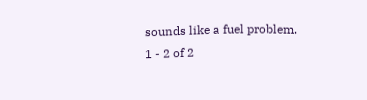sounds like a fuel problem.
1 - 2 of 2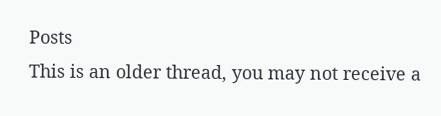Posts
This is an older thread, you may not receive a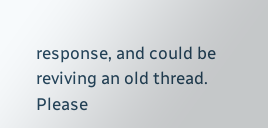response, and could be reviving an old thread. Please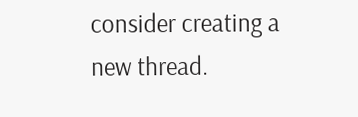consider creating a new thread.